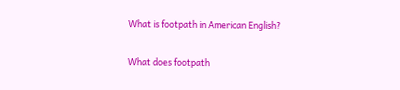What is footpath in American English?

What does footpath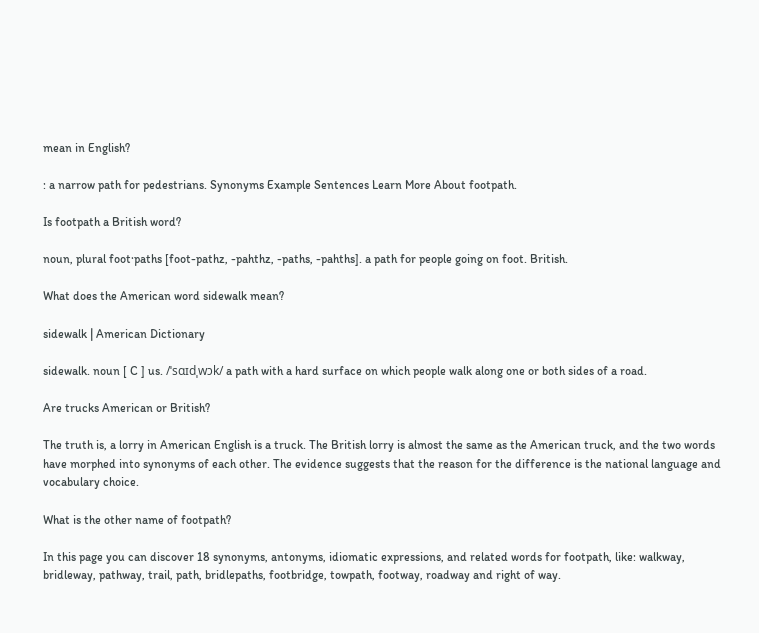mean in English?

: a narrow path for pedestrians. Synonyms Example Sentences Learn More About footpath.

Is footpath a British word?

noun, plural foot·paths [foot-pathz, -pahthz, -paths, -pahths]. a path for people going on foot. British.

What does the American word sidewalk mean?

sidewalk | American Dictionary

sidewalk. noun [ C ] us. /ˈsɑɪdˌwɔk/ a path with a hard surface on which people walk along one or both sides of a road.

Are trucks American or British?

The truth is, a lorry in American English is a truck. The British lorry is almost the same as the American truck, and the two words have morphed into synonyms of each other. The evidence suggests that the reason for the difference is the national language and vocabulary choice.

What is the other name of footpath?

In this page you can discover 18 synonyms, antonyms, idiomatic expressions, and related words for footpath, like: walkway, bridleway, pathway, trail, path, bridlepaths, footbridge, towpath, footway, roadway and right of way.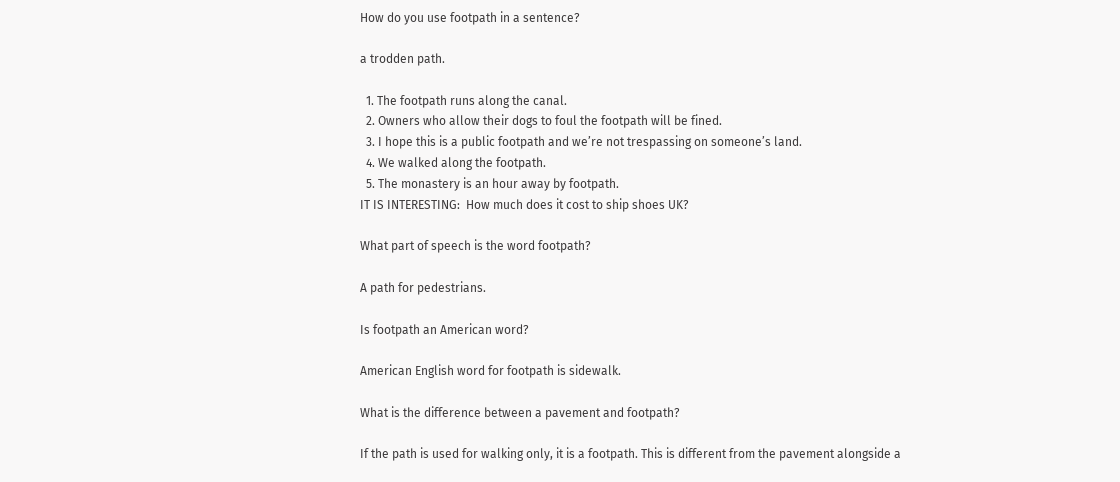How do you use footpath in a sentence?

a trodden path.

  1. The footpath runs along the canal.
  2. Owners who allow their dogs to foul the footpath will be fined.
  3. I hope this is a public footpath and we’re not trespassing on someone’s land.
  4. We walked along the footpath.
  5. The monastery is an hour away by footpath.
IT IS INTERESTING:  How much does it cost to ship shoes UK?

What part of speech is the word footpath?

A path for pedestrians.

Is footpath an American word?

American English word for footpath is sidewalk.

What is the difference between a pavement and footpath?

If the path is used for walking only, it is a footpath. This is different from the pavement alongside a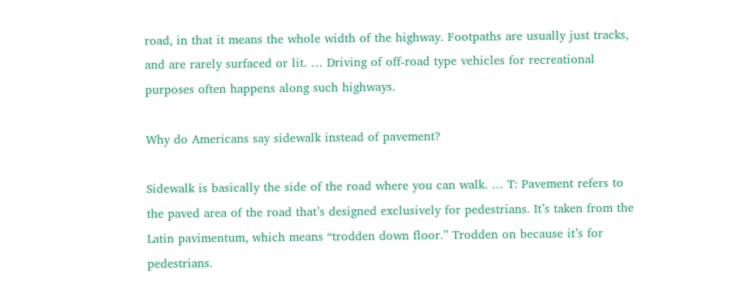road, in that it means the whole width of the highway. Footpaths are usually just tracks, and are rarely surfaced or lit. … Driving of off-road type vehicles for recreational purposes often happens along such highways.

Why do Americans say sidewalk instead of pavement?

Sidewalk is basically the side of the road where you can walk. … T: Pavement refers to the paved area of the road that’s designed exclusively for pedestrians. It’s taken from the Latin pavimentum, which means “trodden down floor.” Trodden on because it’s for pedestrians.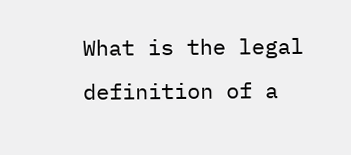What is the legal definition of a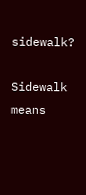sidewalk?

Sidewalk means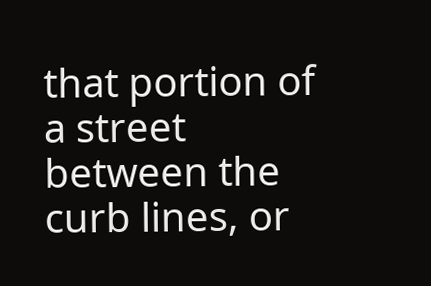that portion of a street between the curb lines, or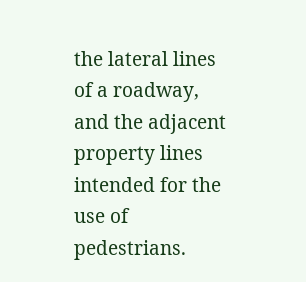the lateral lines of a roadway, and the adjacent property lines intended for the use of pedestrians.